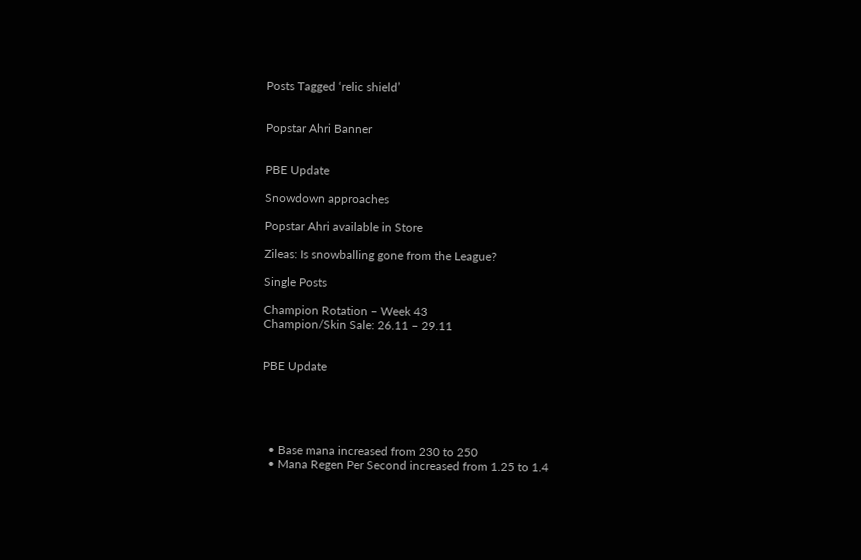Posts Tagged ‘relic shield’


Popstar Ahri Banner


PBE Update

Snowdown approaches

Popstar Ahri available in Store

Zileas: Is snowballing gone from the League?

Single Posts

Champion Rotation – Week 43
Champion/Skin Sale: 26.11 – 29.11


PBE Update





  • Base mana increased from 230 to 250
  • Mana Regen Per Second increased from 1.25 to 1.4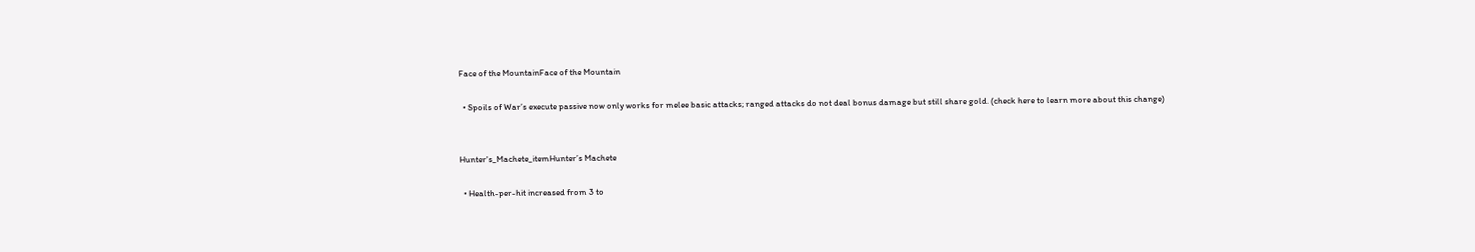Face of the MountainFace of the Mountain

  • Spoils of War’s execute passive now only works for melee basic attacks; ranged attacks do not deal bonus damage but still share gold. (check here to learn more about this change)


Hunter's_Machete_itemHunter’s Machete

  • Health-per-hit increased from 3 to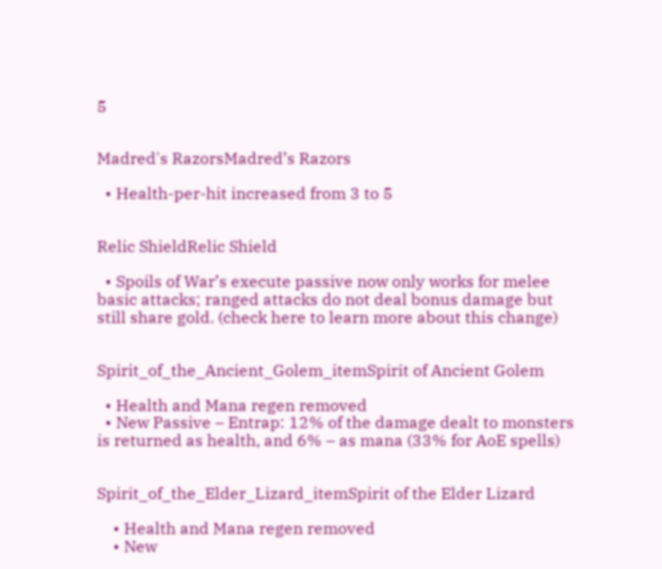5


Madred's RazorsMadred’s Razors

  • Health-per-hit increased from 3 to 5


Relic ShieldRelic Shield

  • Spoils of War’s execute passive now only works for melee basic attacks; ranged attacks do not deal bonus damage but still share gold. (check here to learn more about this change)


Spirit_of_the_Ancient_Golem_itemSpirit of Ancient Golem

  • Health and Mana regen removed
  • New Passive – Entrap: 12% of the damage dealt to monsters is returned as health, and 6% – as mana (33% for AoE spells)


Spirit_of_the_Elder_Lizard_itemSpirit of the Elder Lizard

    • Health and Mana regen removed
    • New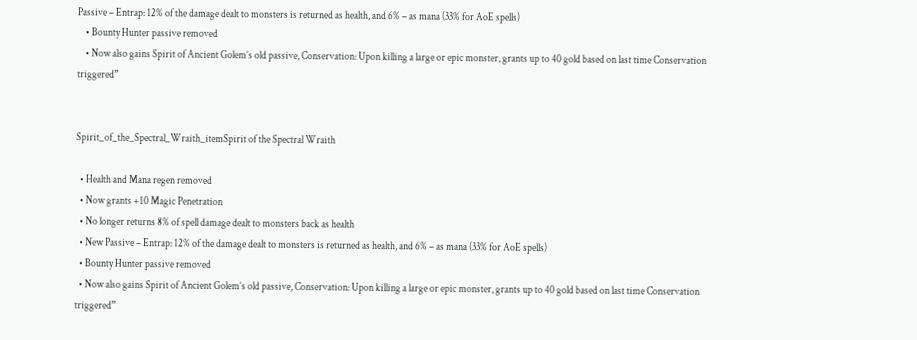Passive – Entrap: 12% of the damage dealt to monsters is returned as health, and 6% – as mana (33% for AoE spells)
    • Bounty Hunter passive removed
    • Now also gains Spirit of Ancient Golem’s old passive, Conservation: Upon killing a large or epic monster, grants up to 40 gold based on last time Conservation triggered”


Spirit_of_the_Spectral_Wraith_itemSpirit of the Spectral Wraith

  • Health and Mana regen removed
  • Now grants +10 Magic Penetration
  • No longer returns 8% of spell damage dealt to monsters back as health
  • New Passive – Entrap: 12% of the damage dealt to monsters is returned as health, and 6% – as mana (33% for AoE spells)
  • Bounty Hunter passive removed
  • Now also gains Spirit of Ancient Golem’s old passive, Conservation: Upon killing a large or epic monster, grants up to 40 gold based on last time Conservation triggered”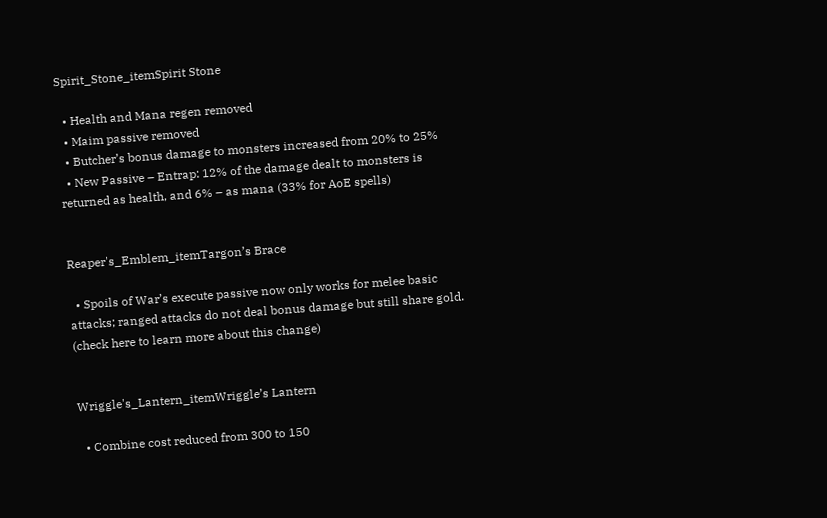Spirit_Stone_itemSpirit Stone

  • Health and Mana regen removed
  • Maim passive removed
  • Butcher’s bonus damage to monsters increased from 20% to 25%
  • New Passive – Entrap: 12% of the damage dealt to monsters is returned as health, and 6% – as mana (33% for AoE spells)


Reaper's_Emblem_itemTargon’s Brace

  • Spoils of War’s execute passive now only works for melee basic attacks; ranged attacks do not deal bonus damage but still share gold. (check here to learn more about this change)


Wriggle's_Lantern_itemWriggle’s Lantern

  • Combine cost reduced from 300 to 150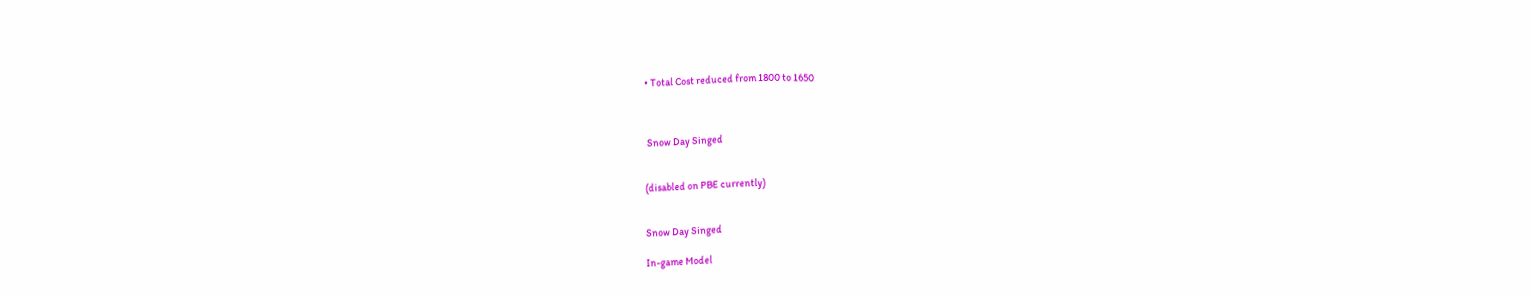• Total Cost reduced from 1800 to 1650



 Snow Day Singed


(disabled on PBE currently)


Snow Day Singed

In-game Model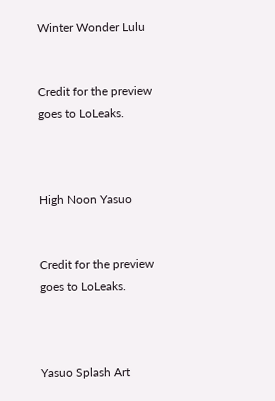Winter Wonder Lulu


Credit for the preview goes to LoLeaks.



High Noon Yasuo


Credit for the preview goes to LoLeaks.



Yasuo Splash Art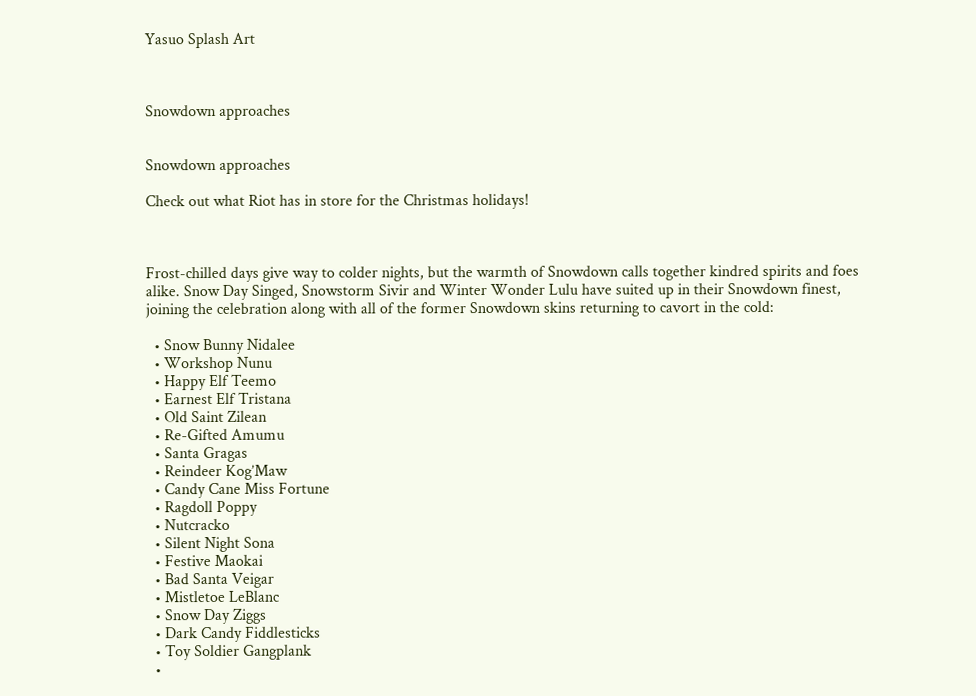Yasuo Splash Art



Snowdown approaches


Snowdown approaches

Check out what Riot has in store for the Christmas holidays!



Frost-chilled days give way to colder nights, but the warmth of Snowdown calls together kindred spirits and foes alike. Snow Day Singed, Snowstorm Sivir and Winter Wonder Lulu have suited up in their Snowdown finest, joining the celebration along with all of the former Snowdown skins returning to cavort in the cold:

  • Snow Bunny Nidalee
  • Workshop Nunu
  • Happy Elf Teemo
  • Earnest Elf Tristana
  • Old Saint Zilean
  • Re-Gifted Amumu
  • Santa Gragas
  • Reindeer Kog’Maw
  • Candy Cane Miss Fortune
  • Ragdoll Poppy
  • Nutcracko
  • Silent Night Sona
  • Festive Maokai
  • Bad Santa Veigar
  • Mistletoe LeBlanc
  • Snow Day Ziggs
  • Dark Candy Fiddlesticks
  • Toy Soldier Gangplank
  •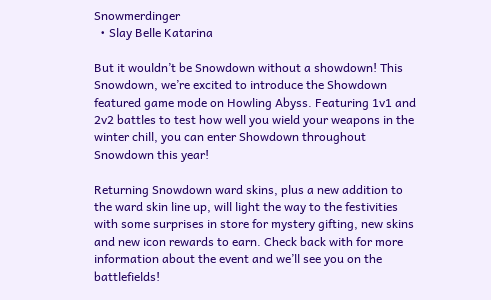Snowmerdinger
  • Slay Belle Katarina

But it wouldn’t be Snowdown without a showdown! This Snowdown, we’re excited to introduce the Showdown featured game mode on Howling Abyss. Featuring 1v1 and 2v2 battles to test how well you wield your weapons in the winter chill, you can enter Showdown throughout Snowdown this year!

Returning Snowdown ward skins, plus a new addition to the ward skin line up, will light the way to the festivities with some surprises in store for mystery gifting, new skins and new icon rewards to earn. Check back with for more information about the event and we’ll see you on the battlefields!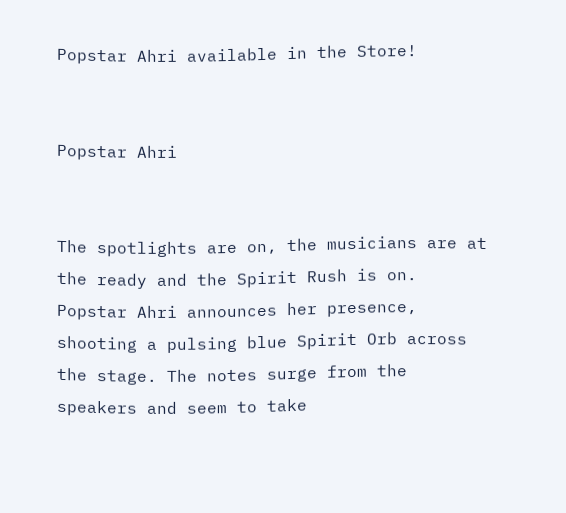Popstar Ahri available in the Store!


Popstar Ahri


The spotlights are on, the musicians are at the ready and the Spirit Rush is on. Popstar Ahri announces her presence, shooting a pulsing blue Spirit Orb across the stage. The notes surge from the speakers and seem to take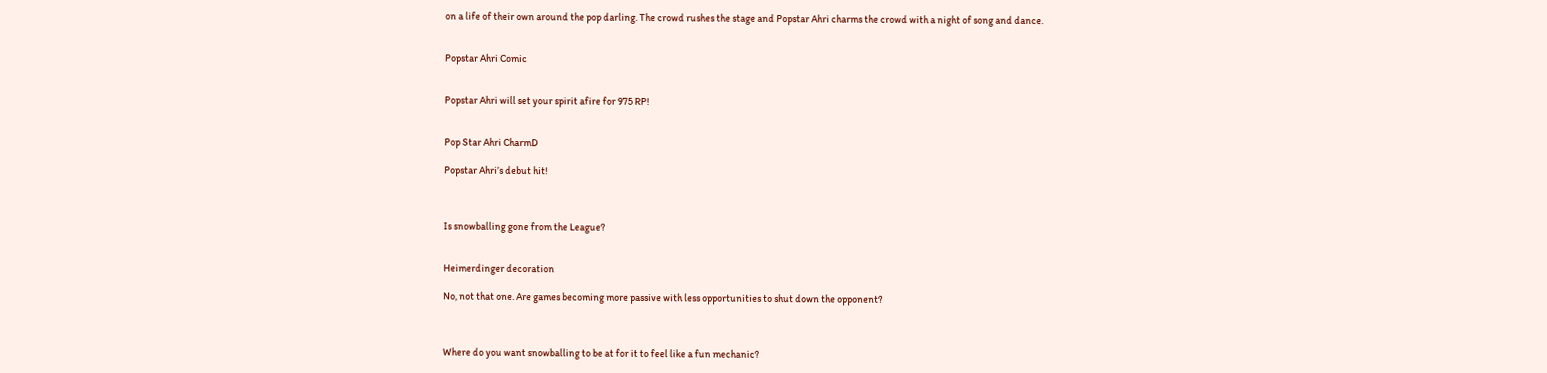on a life of their own around the pop darling. The crowd rushes the stage and Popstar Ahri charms the crowd with a night of song and dance.


Popstar Ahri Comic


Popstar Ahri will set your spirit afire for 975 RP!


Pop Star Ahri CharmD

Popstar Ahri’s debut hit!



Is snowballing gone from the League?


Heimerdinger decoration

No, not that one. Are games becoming more passive with less opportunities to shut down the opponent?



Where do you want snowballing to be at for it to feel like a fun mechanic?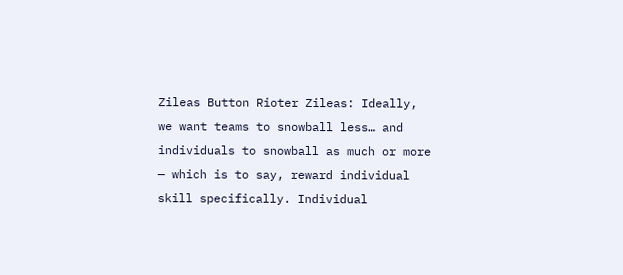Zileas Button Rioter Zileas: Ideally, we want teams to snowball less… and individuals to snowball as much or more — which is to say, reward individual skill specifically. Individual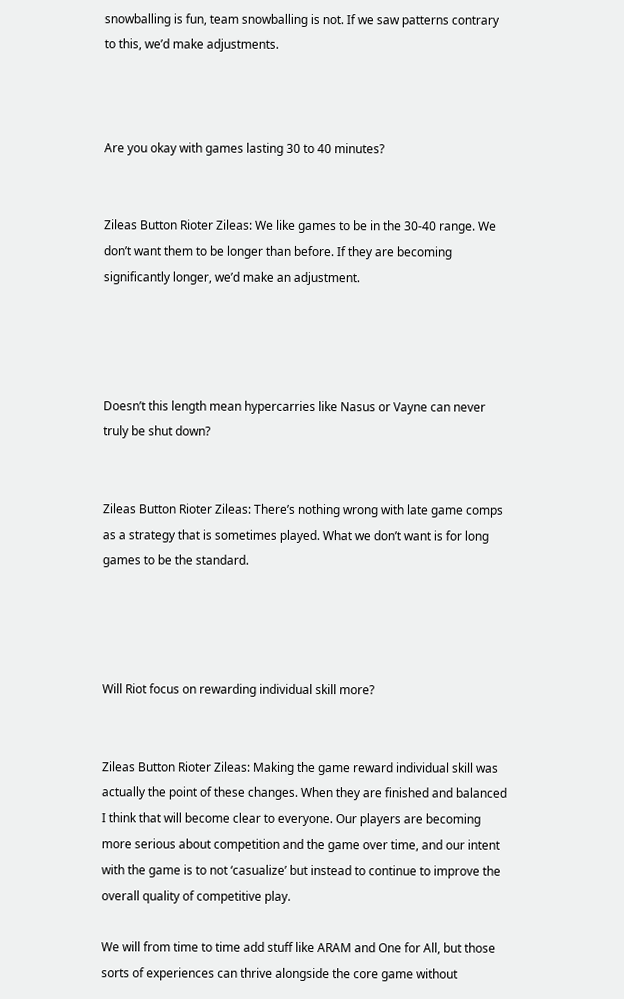snowballing is fun, team snowballing is not. If we saw patterns contrary to this, we’d make adjustments.



Are you okay with games lasting 30 to 40 minutes?


Zileas Button Rioter Zileas: We like games to be in the 30-40 range. We don’t want them to be longer than before. If they are becoming significantly longer, we’d make an adjustment.




Doesn’t this length mean hypercarries like Nasus or Vayne can never truly be shut down?


Zileas Button Rioter Zileas: There’s nothing wrong with late game comps as a strategy that is sometimes played. What we don’t want is for long games to be the standard.




Will Riot focus on rewarding individual skill more?


Zileas Button Rioter Zileas: Making the game reward individual skill was actually the point of these changes. When they are finished and balanced I think that will become clear to everyone. Our players are becoming more serious about competition and the game over time, and our intent with the game is to not ‘casualize’ but instead to continue to improve the overall quality of competitive play.

We will from time to time add stuff like ARAM and One for All, but those sorts of experiences can thrive alongside the core game without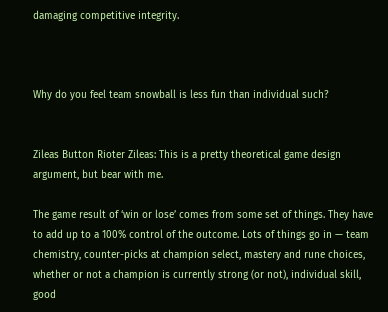damaging competitive integrity.



Why do you feel team snowball is less fun than individual such?


Zileas Button Rioter Zileas: This is a pretty theoretical game design argument, but bear with me.

The game result of ‘win or lose’ comes from some set of things. They have to add up to a 100% control of the outcome. Lots of things go in — team chemistry, counter-picks at champion select, mastery and rune choices, whether or not a champion is currently strong (or not), individual skill, good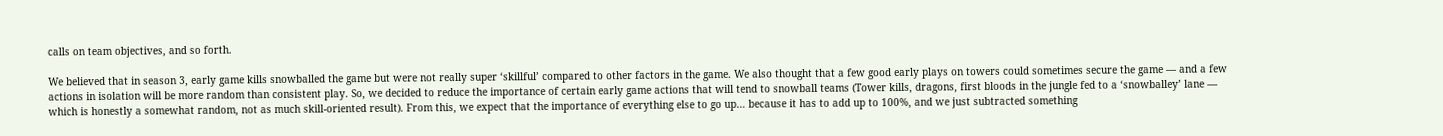calls on team objectives, and so forth.

We believed that in season 3, early game kills snowballed the game but were not really super ‘skillful’ compared to other factors in the game. We also thought that a few good early plays on towers could sometimes secure the game — and a few actions in isolation will be more random than consistent play. So, we decided to reduce the importance of certain early game actions that will tend to snowball teams (Tower kills, dragons, first bloods in the jungle fed to a ‘snowballey’ lane — which is honestly a somewhat random, not as much skill-oriented result). From this, we expect that the importance of everything else to go up… because it has to add up to 100%, and we just subtracted something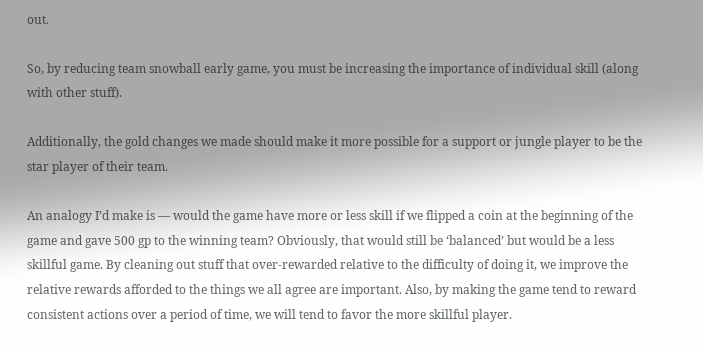out.

So, by reducing team snowball early game, you must be increasing the importance of individual skill (along with other stuff).

Additionally, the gold changes we made should make it more possible for a support or jungle player to be the star player of their team.

An analogy I’d make is — would the game have more or less skill if we flipped a coin at the beginning of the game and gave 500 gp to the winning team? Obviously, that would still be ‘balanced’ but would be a less skillful game. By cleaning out stuff that over-rewarded relative to the difficulty of doing it, we improve the relative rewards afforded to the things we all agree are important. Also, by making the game tend to reward consistent actions over a period of time, we will tend to favor the more skillful player.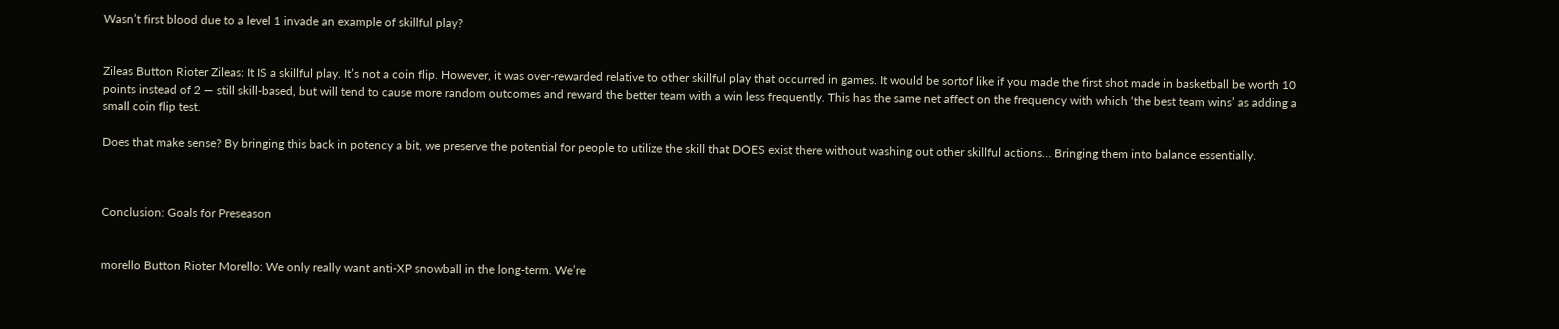Wasn’t first blood due to a level 1 invade an example of skillful play?


Zileas Button Rioter Zileas: It IS a skillful play. It’s not a coin flip. However, it was over-rewarded relative to other skillful play that occurred in games. It would be sortof like if you made the first shot made in basketball be worth 10 points instead of 2 — still skill-based, but will tend to cause more random outcomes and reward the better team with a win less frequently. This has the same net affect on the frequency with which ‘the best team wins’ as adding a small coin flip test.

Does that make sense? By bringing this back in potency a bit, we preserve the potential for people to utilize the skill that DOES exist there without washing out other skillful actions… Bringing them into balance essentially.



Conclusion: Goals for Preseason


morello Button Rioter Morello: We only really want anti-XP snowball in the long-term. We’re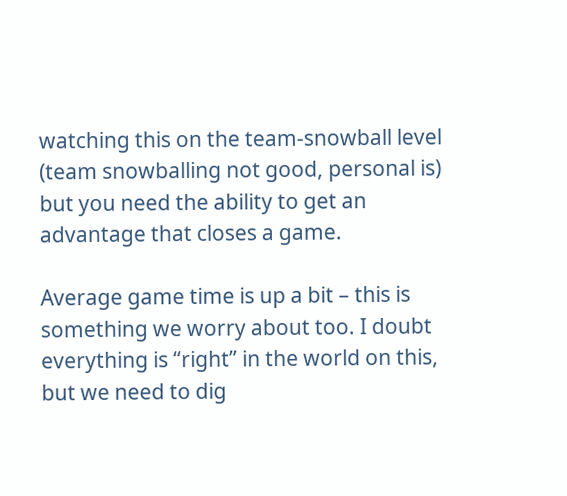watching this on the team-snowball level (team snowballing not good, personal is) but you need the ability to get an advantage that closes a game.

Average game time is up a bit – this is something we worry about too. I doubt everything is “right” in the world on this, but we need to dig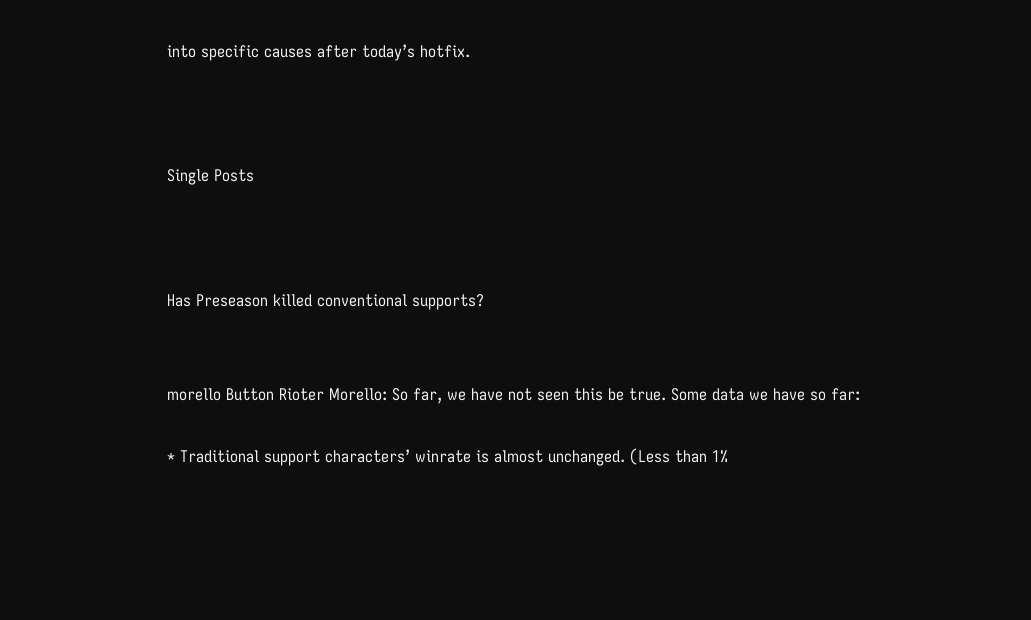into specific causes after today’s hotfix.



Single Posts



Has Preseason killed conventional supports?


morello Button Rioter Morello: So far, we have not seen this be true. Some data we have so far:

* Traditional support characters’ winrate is almost unchanged. (Less than 1%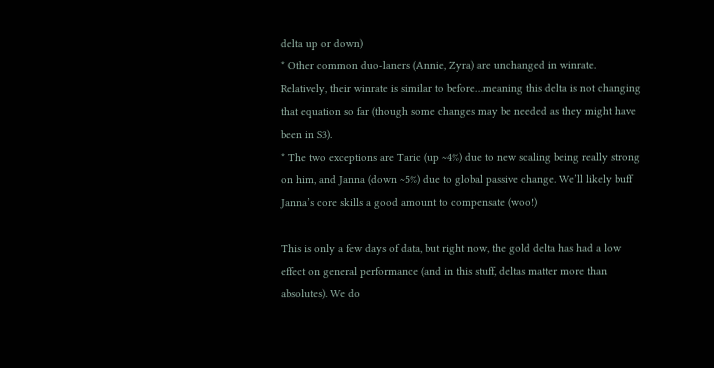delta up or down)
* Other common duo-laners (Annie, Zyra) are unchanged in winrate. Relatively, their winrate is similar to before…meaning this delta is not changing that equation so far (though some changes may be needed as they might have been in S3).
* The two exceptions are Taric (up ~4%) due to new scaling being really strong on him, and Janna (down ~5%) due to global passive change. We’ll likely buff Janna’s core skills a good amount to compensate (woo!)

This is only a few days of data, but right now, the gold delta has had a low effect on general performance (and in this stuff, deltas matter more than absolutes). We do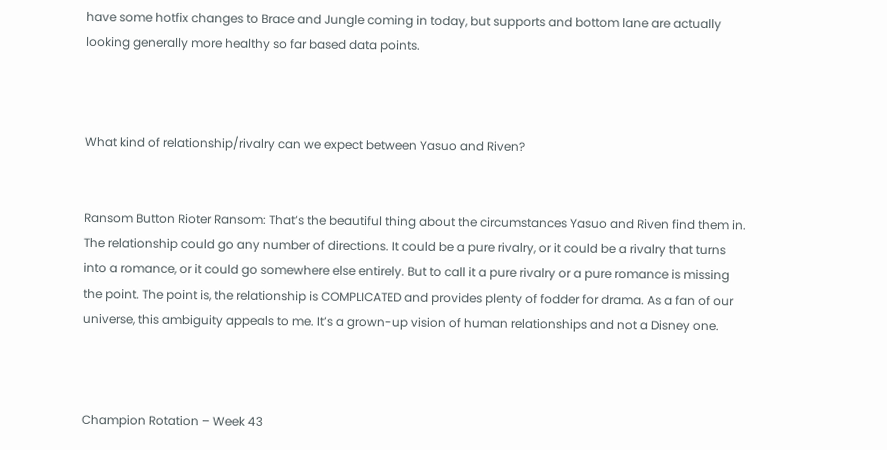have some hotfix changes to Brace and Jungle coming in today, but supports and bottom lane are actually looking generally more healthy so far based data points.



What kind of relationship/rivalry can we expect between Yasuo and Riven?


Ransom Button Rioter Ransom: That’s the beautiful thing about the circumstances Yasuo and Riven find them in. The relationship could go any number of directions. It could be a pure rivalry, or it could be a rivalry that turns into a romance, or it could go somewhere else entirely. But to call it a pure rivalry or a pure romance is missing the point. The point is, the relationship is COMPLICATED and provides plenty of fodder for drama. As a fan of our universe, this ambiguity appeals to me. It’s a grown-up vision of human relationships and not a Disney one.



Champion Rotation – Week 43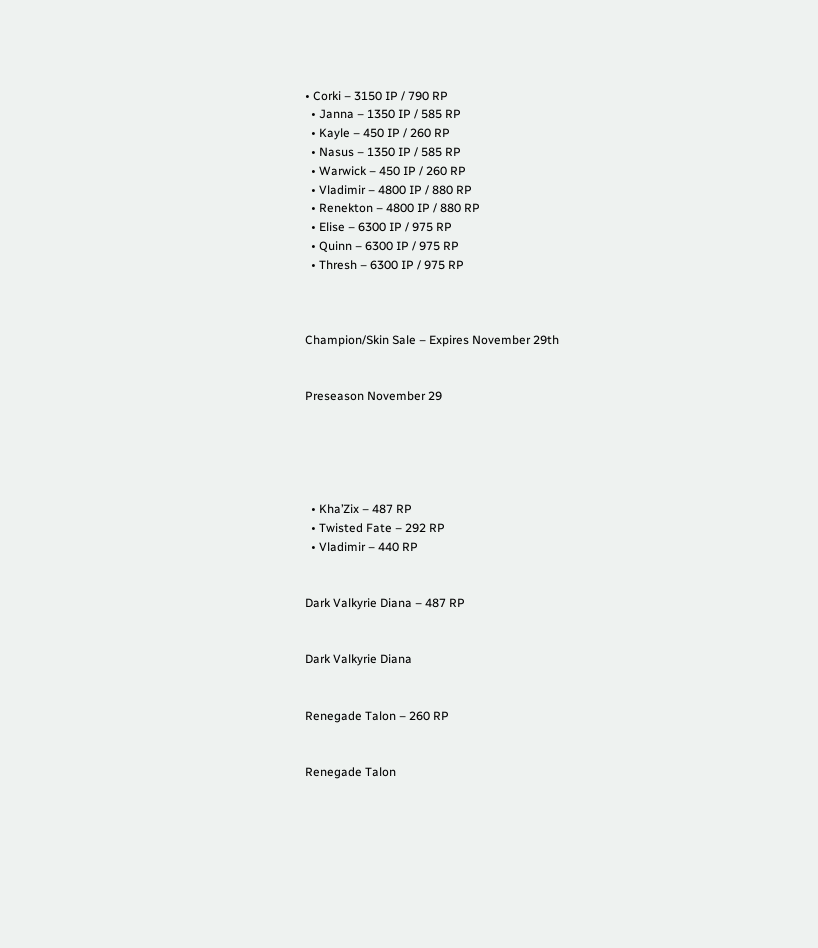• Corki – 3150 IP / 790 RP
  • Janna – 1350 IP / 585 RP
  • Kayle – 450 IP / 260 RP
  • Nasus – 1350 IP / 585 RP
  • Warwick – 450 IP / 260 RP
  • Vladimir – 4800 IP / 880 RP
  • Renekton – 4800 IP / 880 RP
  • Elise – 6300 IP / 975 RP
  • Quinn – 6300 IP / 975 RP
  • Thresh – 6300 IP / 975 RP



Champion/Skin Sale – Expires November 29th


Preseason November 29





  • Kha’Zix – 487 RP
  • Twisted Fate – 292 RP
  • Vladimir – 440 RP


Dark Valkyrie Diana – 487 RP


Dark Valkyrie Diana


Renegade Talon – 260 RP


Renegade Talon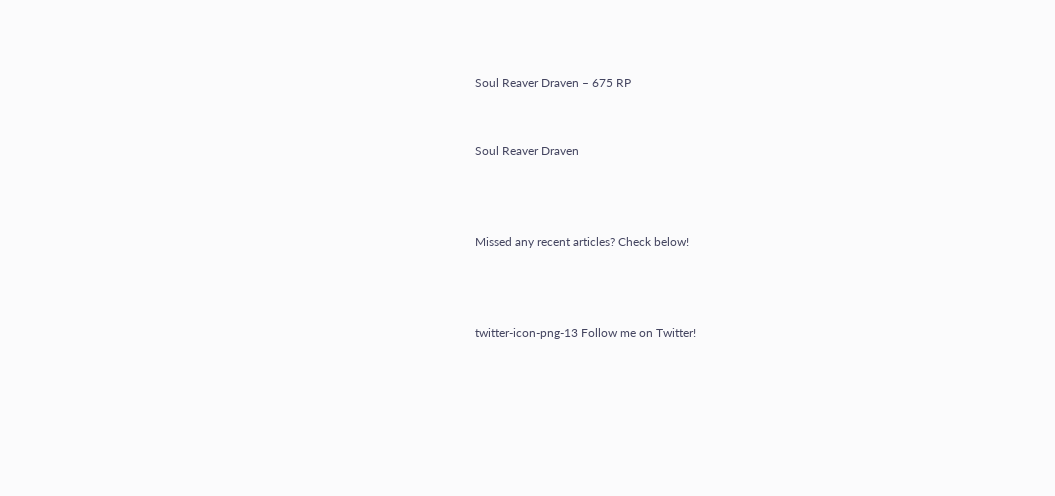Soul Reaver Draven – 675 RP


Soul Reaver Draven



Missed any recent articles? Check below!



twitter-icon-png-13 Follow me on Twitter!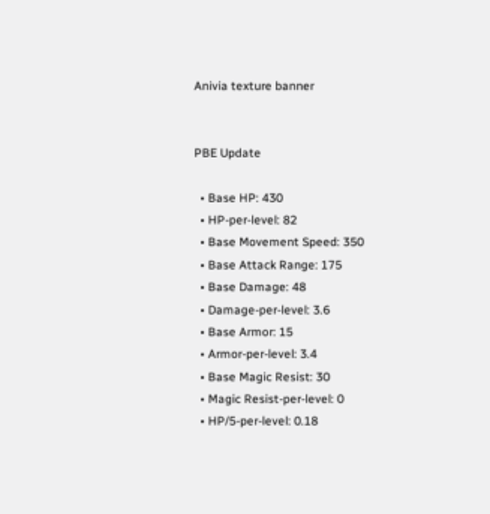Anivia texture banner


PBE Update

  • Base HP: 430
  • HP-per-level: 82
  • Base Movement Speed: 350
  • Base Attack Range: 175
  • Base Damage: 48
  • Damage-per-level: 3.6
  • Base Armor: 15
  • Armor-per-level: 3.4
  • Base Magic Resist: 30
  • Magic Resist-per-level: 0
  • HP/5-per-level: 0.18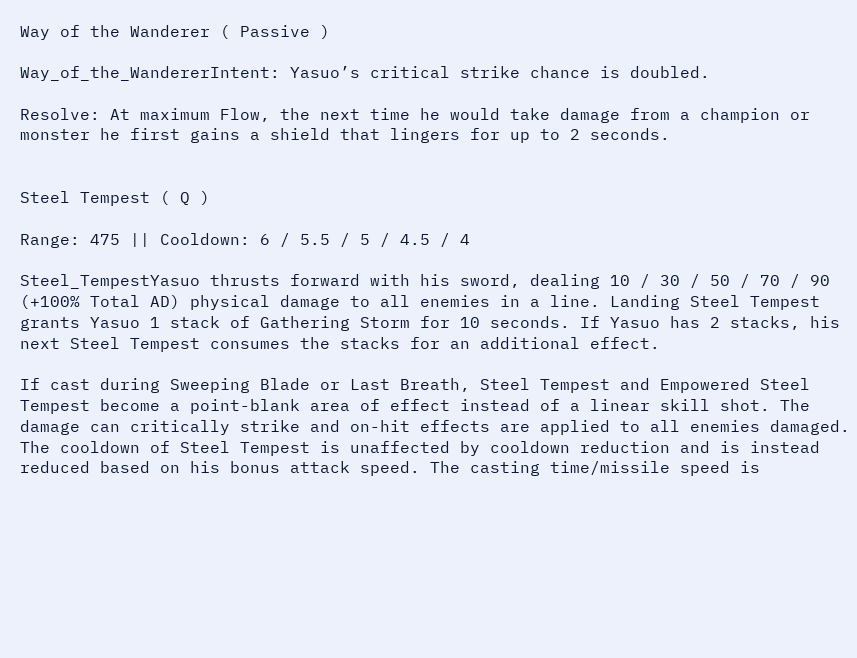Way of the Wanderer ( Passive )

Way_of_the_WandererIntent: Yasuo’s critical strike chance is doubled.

Resolve: At maximum Flow, the next time he would take damage from a champion or monster he first gains a shield that lingers for up to 2 seconds.


Steel Tempest ( Q )

Range: 475 || Cooldown: 6 / 5.5 / 5 / 4.5 / 4

Steel_TempestYasuo thrusts forward with his sword, dealing 10 / 30 / 50 / 70 / 90 (+100% Total AD) physical damage to all enemies in a line. Landing Steel Tempest grants Yasuo 1 stack of Gathering Storm for 10 seconds. If Yasuo has 2 stacks, his next Steel Tempest consumes the stacks for an additional effect.

If cast during Sweeping Blade or Last Breath, Steel Tempest and Empowered Steel Tempest become a point-blank area of effect instead of a linear skill shot. The damage can critically strike and on-hit effects are applied to all enemies damaged. The cooldown of Steel Tempest is unaffected by cooldown reduction and is instead reduced based on his bonus attack speed. The casting time/missile speed is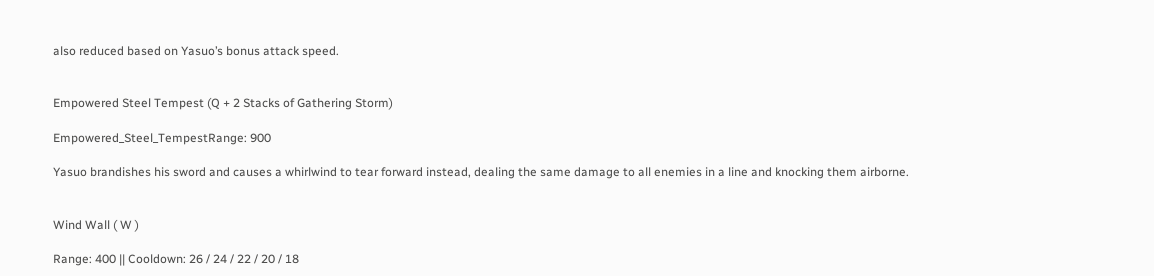also reduced based on Yasuo’s bonus attack speed.


Empowered Steel Tempest (Q + 2 Stacks of Gathering Storm)

Empowered_Steel_TempestRange: 900

Yasuo brandishes his sword and causes a whirlwind to tear forward instead, dealing the same damage to all enemies in a line and knocking them airborne.


Wind Wall ( W )

Range: 400 || Cooldown: 26 / 24 / 22 / 20 / 18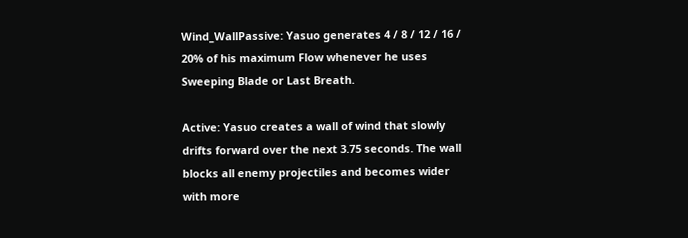Wind_WallPassive: Yasuo generates 4 / 8 / 12 / 16 / 20% of his maximum Flow whenever he uses Sweeping Blade or Last Breath.

Active: Yasuo creates a wall of wind that slowly drifts forward over the next 3.75 seconds. The wall blocks all enemy projectiles and becomes wider with more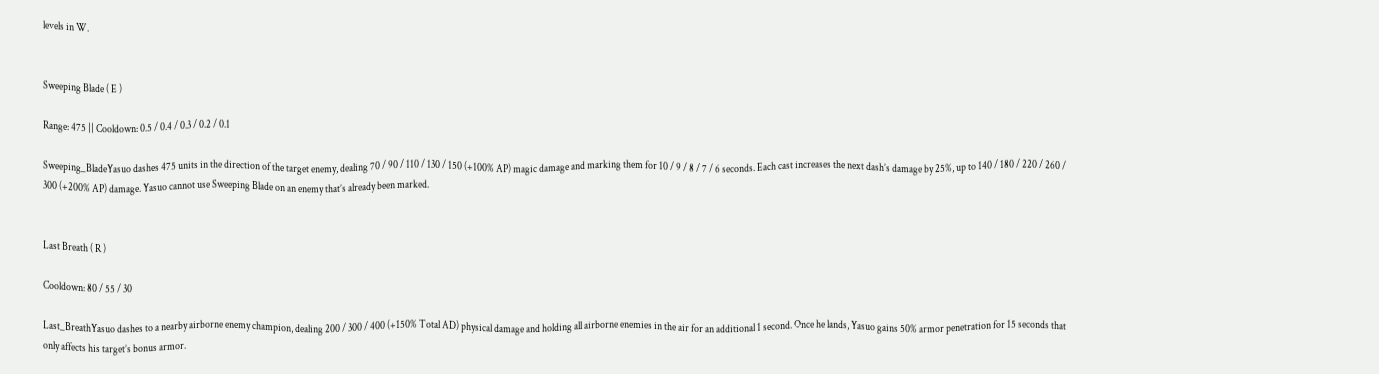levels in W.


Sweeping Blade ( E )

Range: 475 || Cooldown: 0.5 / 0.4 / 0.3 / 0.2 / 0.1

Sweeping_BladeYasuo dashes 475 units in the direction of the target enemy, dealing 70 / 90 / 110 / 130 / 150 (+100% AP) magic damage and marking them for 10 / 9 / 8 / 7 / 6 seconds. Each cast increases the next dash’s damage by 25%, up to 140 / 180 / 220 / 260 / 300 (+200% AP) damage. Yasuo cannot use Sweeping Blade on an enemy that’s already been marked.


Last Breath ( R )

Cooldown: 80 / 55 / 30

Last_BreathYasuo dashes to a nearby airborne enemy champion, dealing 200 / 300 / 400 (+150% Total AD) physical damage and holding all airborne enemies in the air for an additional 1 second. Once he lands, Yasuo gains 50% armor penetration for 15 seconds that only affects his target’s bonus armor.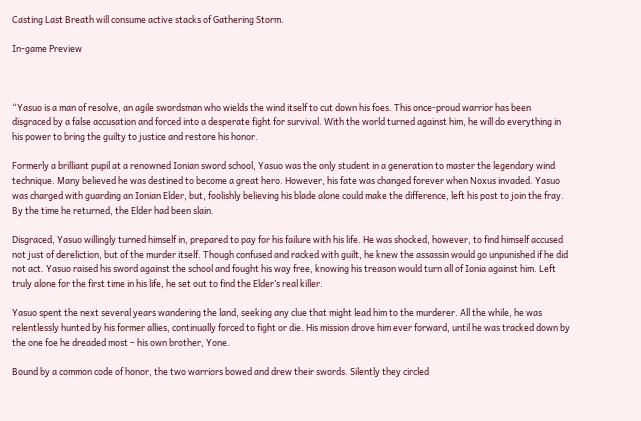Casting Last Breath will consume active stacks of Gathering Storm.

In-game Preview



“Yasuo is a man of resolve, an agile swordsman who wields the wind itself to cut down his foes. This once-proud warrior has been disgraced by a false accusation and forced into a desperate fight for survival. With the world turned against him, he will do everything in his power to bring the guilty to justice and restore his honor.

Formerly a brilliant pupil at a renowned Ionian sword school, Yasuo was the only student in a generation to master the legendary wind technique. Many believed he was destined to become a great hero. However, his fate was changed forever when Noxus invaded. Yasuo was charged with guarding an Ionian Elder, but, foolishly believing his blade alone could make the difference, left his post to join the fray. By the time he returned, the Elder had been slain.

Disgraced, Yasuo willingly turned himself in, prepared to pay for his failure with his life. He was shocked, however, to find himself accused not just of dereliction, but of the murder itself. Though confused and racked with guilt, he knew the assassin would go unpunished if he did not act. Yasuo raised his sword against the school and fought his way free, knowing his treason would turn all of Ionia against him. Left truly alone for the first time in his life, he set out to find the Elder’s real killer.

Yasuo spent the next several years wandering the land, seeking any clue that might lead him to the murderer. All the while, he was relentlessly hunted by his former allies, continually forced to fight or die. His mission drove him ever forward, until he was tracked down by the one foe he dreaded most – his own brother, Yone.

Bound by a common code of honor, the two warriors bowed and drew their swords. Silently they circled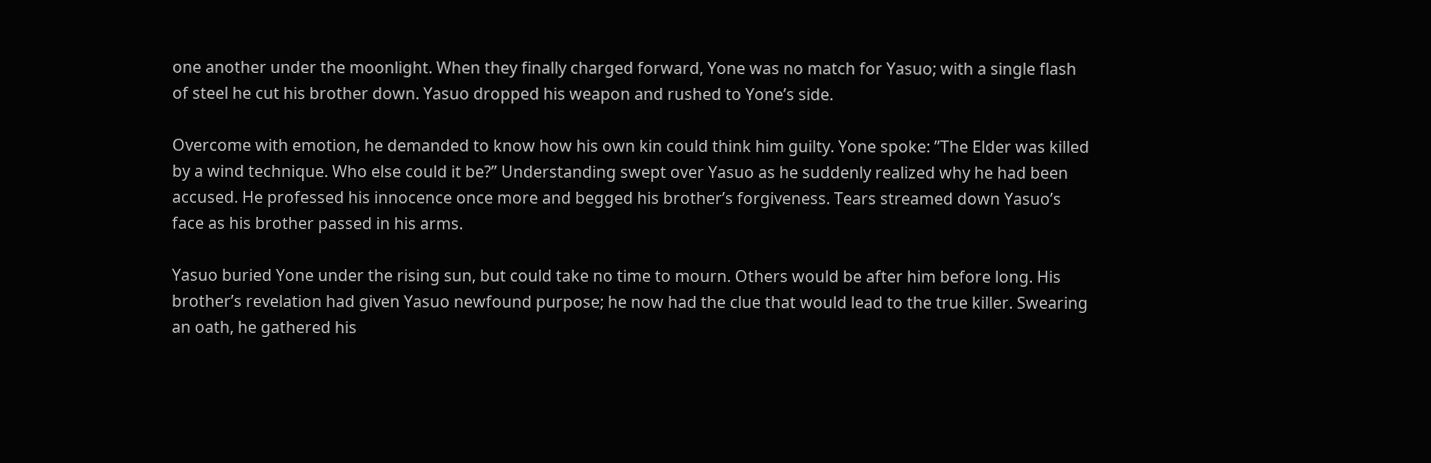one another under the moonlight. When they finally charged forward, Yone was no match for Yasuo; with a single flash of steel he cut his brother down. Yasuo dropped his weapon and rushed to Yone’s side.

Overcome with emotion, he demanded to know how his own kin could think him guilty. Yone spoke: ”The Elder was killed by a wind technique. Who else could it be?” Understanding swept over Yasuo as he suddenly realized why he had been accused. He professed his innocence once more and begged his brother’s forgiveness. Tears streamed down Yasuo’s face as his brother passed in his arms.

Yasuo buried Yone under the rising sun, but could take no time to mourn. Others would be after him before long. His brother’s revelation had given Yasuo newfound purpose; he now had the clue that would lead to the true killer. Swearing an oath, he gathered his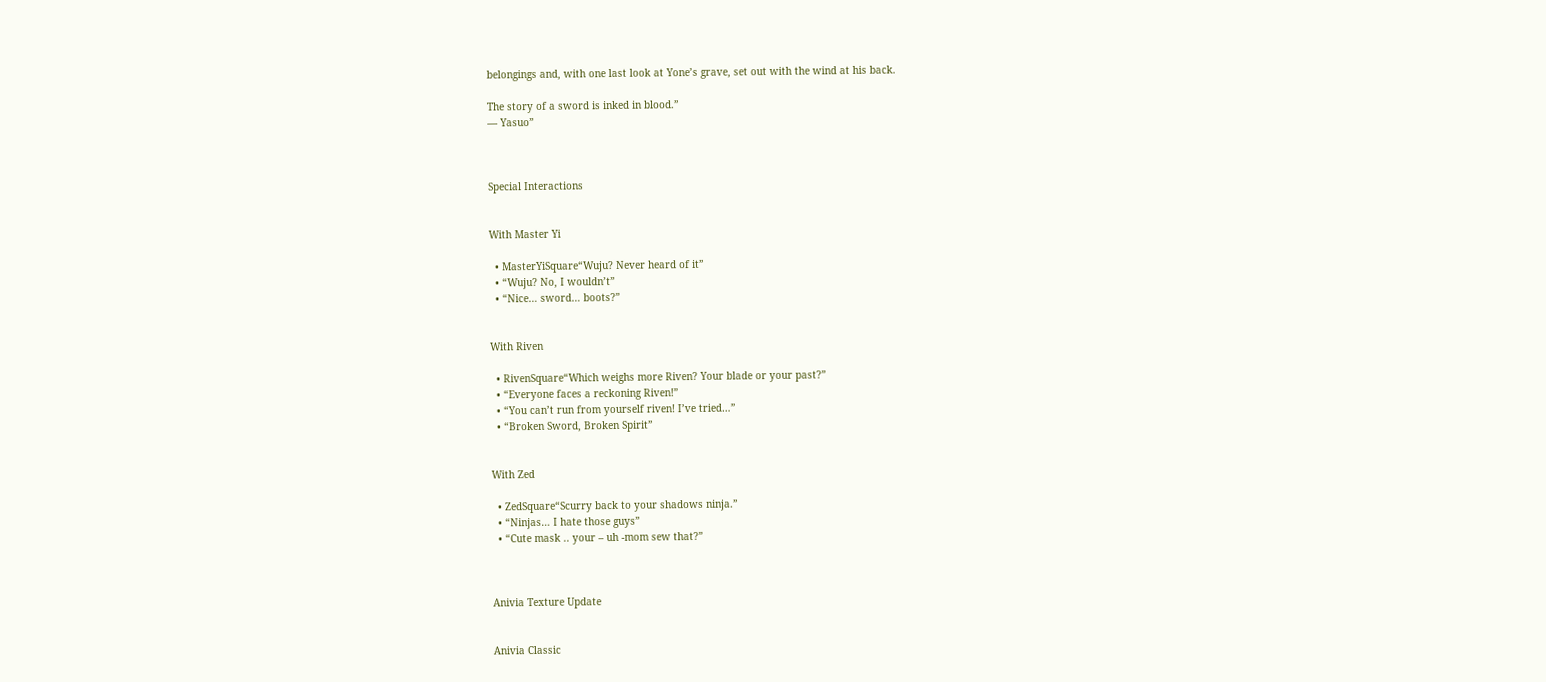belongings and, with one last look at Yone’s grave, set out with the wind at his back.

The story of a sword is inked in blood.”
— Yasuo”



Special Interactions


With Master Yi

  • MasterYiSquare“Wuju? Never heard of it”
  • “Wuju? No, I wouldn’t”
  • “Nice… sword… boots?”


With Riven

  • RivenSquare“Which weighs more Riven? Your blade or your past?”
  • “Everyone faces a reckoning Riven!”
  • “You can’t run from yourself riven! I’ve tried…”
  • “Broken Sword, Broken Spirit”


With Zed

  • ZedSquare“Scurry back to your shadows ninja.”
  • “Ninjas… I hate those guys”
  • “Cute mask .. your – uh -mom sew that?”



Anivia Texture Update


Anivia Classic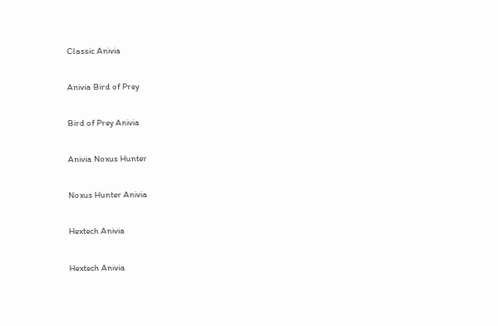Classic Anivia

Anivia Bird of Prey

Bird of Prey Anivia

Anivia Noxus Hunter

Noxus Hunter Anivia

Hextech Anivia

Hextech Anivia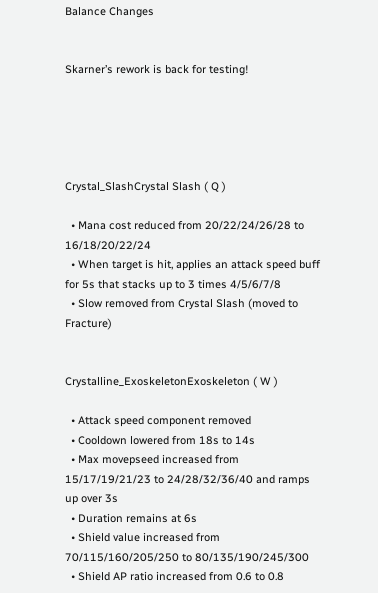Balance Changes


Skarner’s rework is back for testing!





Crystal_SlashCrystal Slash ( Q )

  • Mana cost reduced from 20/22/24/26/28 to 16/18/20/22/24
  • When target is hit, applies an attack speed buff for 5s that stacks up to 3 times 4/5/6/7/8
  • Slow removed from Crystal Slash (moved to Fracture)


Crystalline_ExoskeletonExoskeleton ( W )

  • Attack speed component removed
  • Cooldown lowered from 18s to 14s
  • Max movepseed increased from 15/17/19/21/23 to 24/28/32/36/40 and ramps up over 3s
  • Duration remains at 6s
  • Shield value increased from 70/115/160/205/250 to 80/135/190/245/300
  • Shield AP ratio increased from 0.6 to 0.8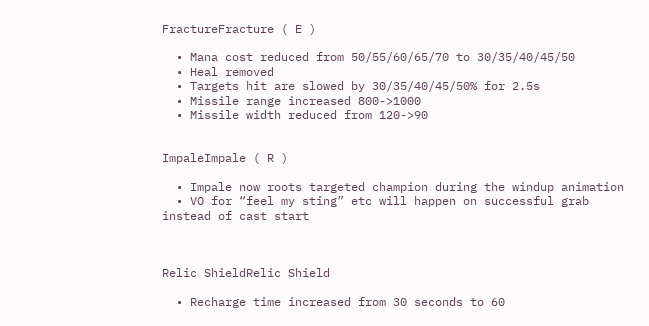FractureFracture ( E )

  • Mana cost reduced from 50/55/60/65/70 to 30/35/40/45/50
  • Heal removed
  • Targets hit are slowed by 30/35/40/45/50% for 2.5s
  • Missile range increased 800->1000
  • Missile width reduced from 120->90


ImpaleImpale ( R )

  • Impale now roots targeted champion during the windup animation
  • VO for “feel my sting” etc will happen on successful grab instead of cast start



Relic ShieldRelic Shield

  • Recharge time increased from 30 seconds to 60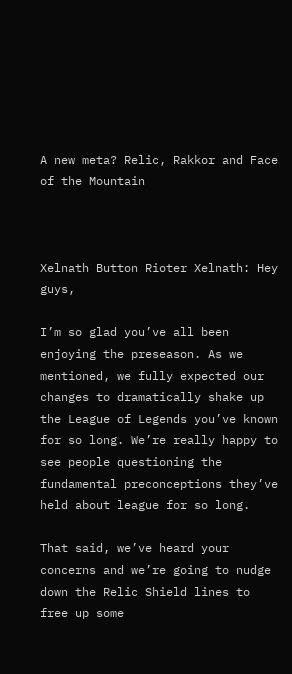A new meta? Relic, Rakkor and Face of the Mountain



Xelnath Button Rioter Xelnath: Hey guys,

I’m so glad you’ve all been enjoying the preseason. As we mentioned, we fully expected our changes to dramatically shake up the League of Legends you’ve known for so long. We’re really happy to see people questioning the fundamental preconceptions they’ve held about league for so long.

That said, we’ve heard your concerns and we’re going to nudge down the Relic Shield lines to free up some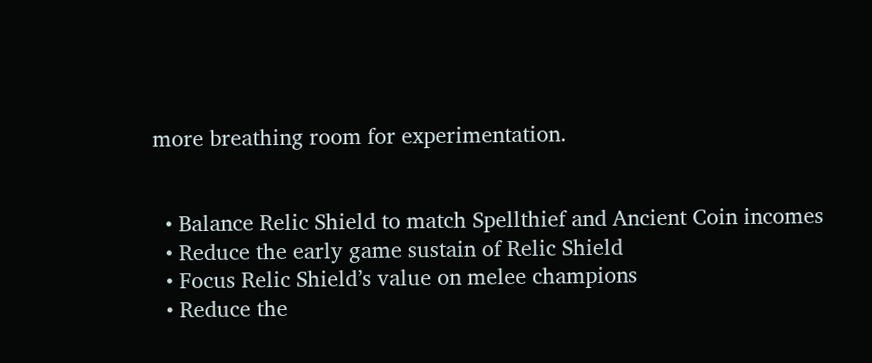more breathing room for experimentation.


  • Balance Relic Shield to match Spellthief and Ancient Coin incomes
  • Reduce the early game sustain of Relic Shield
  • Focus Relic Shield’s value on melee champions
  • Reduce the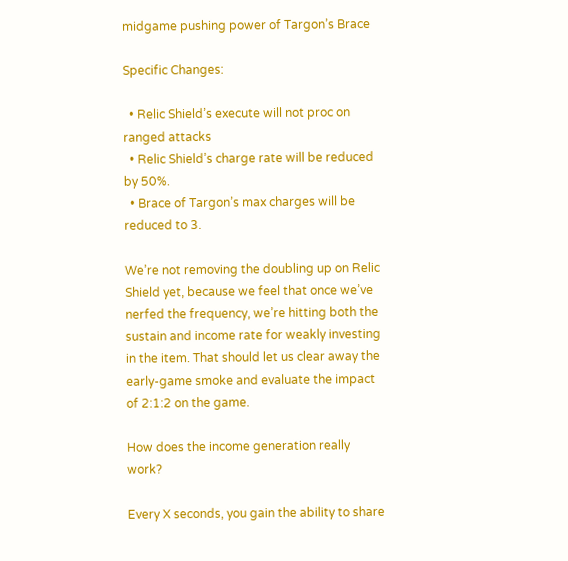midgame pushing power of Targon’s Brace

Specific Changes:

  • Relic Shield’s execute will not proc on ranged attacks
  • Relic Shield’s charge rate will be reduced by 50%.
  • Brace of Targon’s max charges will be reduced to 3.

We’re not removing the doubling up on Relic Shield yet, because we feel that once we’ve nerfed the frequency, we’re hitting both the sustain and income rate for weakly investing in the item. That should let us clear away the early-game smoke and evaluate the impact of 2:1:2 on the game.

How does the income generation really work?

Every X seconds, you gain the ability to share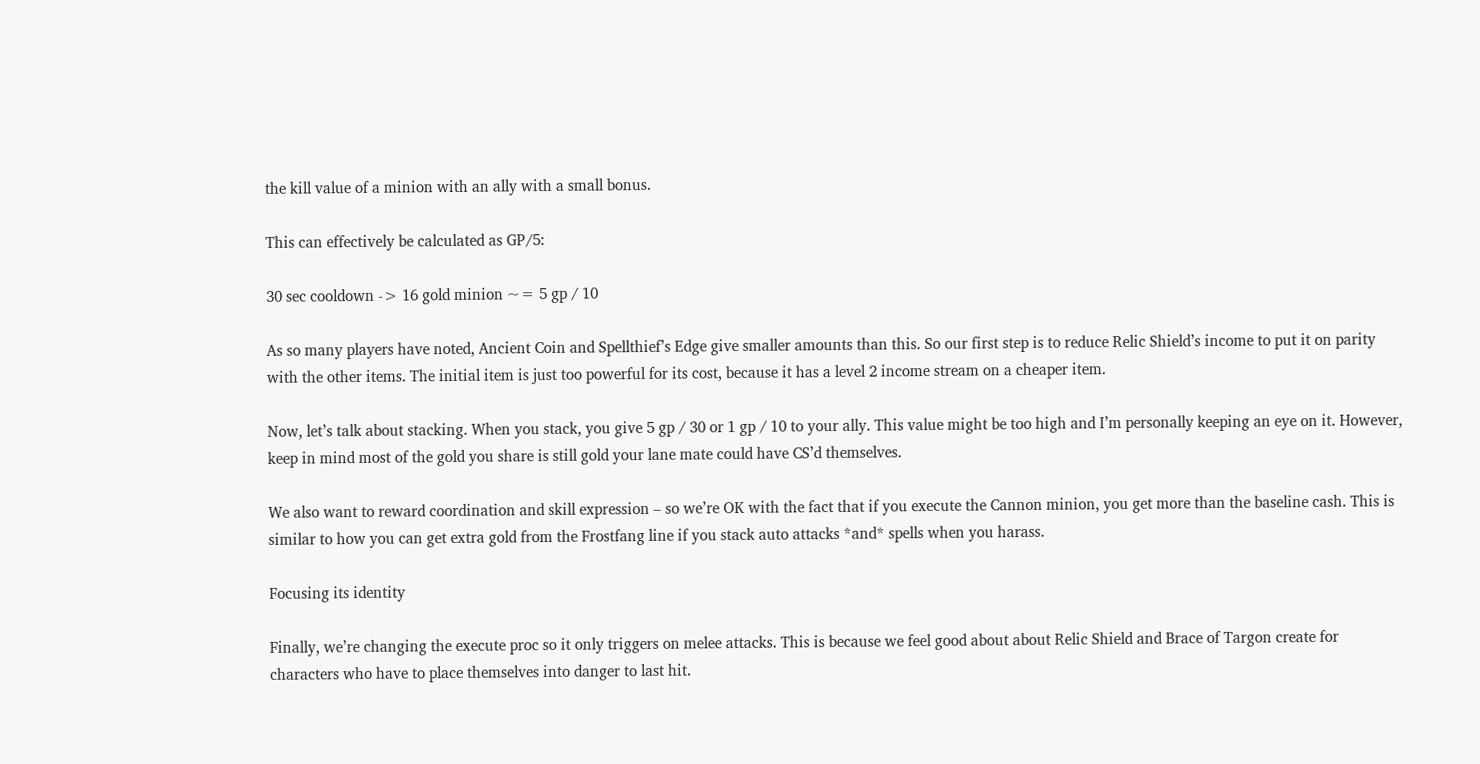the kill value of a minion with an ally with a small bonus.

This can effectively be calculated as GP/5:

30 sec cooldown -> 16 gold minion ~= 5 gp / 10

As so many players have noted, Ancient Coin and Spellthief’s Edge give smaller amounts than this. So our first step is to reduce Relic Shield’s income to put it on parity with the other items. The initial item is just too powerful for its cost, because it has a level 2 income stream on a cheaper item.

Now, let’s talk about stacking. When you stack, you give 5 gp / 30 or 1 gp / 10 to your ally. This value might be too high and I’m personally keeping an eye on it. However, keep in mind most of the gold you share is still gold your lane mate could have CS’d themselves.

We also want to reward coordination and skill expression – so we’re OK with the fact that if you execute the Cannon minion, you get more than the baseline cash. This is similar to how you can get extra gold from the Frostfang line if you stack auto attacks *and* spells when you harass.

Focusing its identity

Finally, we’re changing the execute proc so it only triggers on melee attacks. This is because we feel good about about Relic Shield and Brace of Targon create for characters who have to place themselves into danger to last hit.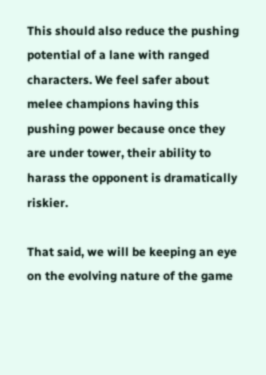This should also reduce the pushing potential of a lane with ranged characters. We feel safer about melee champions having this pushing power because once they are under tower, their ability to harass the opponent is dramatically riskier.

That said, we will be keeping an eye on the evolving nature of the game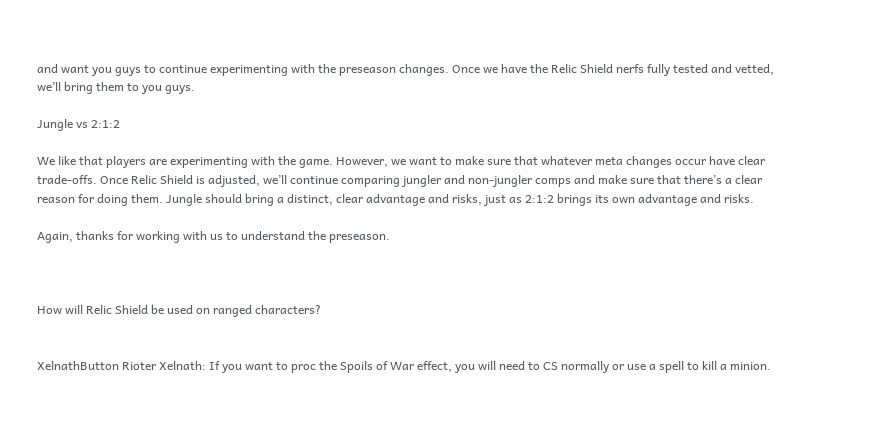and want you guys to continue experimenting with the preseason changes. Once we have the Relic Shield nerfs fully tested and vetted, we’ll bring them to you guys.

Jungle vs 2:1:2

We like that players are experimenting with the game. However, we want to make sure that whatever meta changes occur have clear trade-offs. Once Relic Shield is adjusted, we’ll continue comparing jungler and non-jungler comps and make sure that there’s a clear reason for doing them. Jungle should bring a distinct, clear advantage and risks, just as 2:1:2 brings its own advantage and risks.

Again, thanks for working with us to understand the preseason.



How will Relic Shield be used on ranged characters?


XelnathButton Rioter Xelnath: If you want to proc the Spoils of War effect, you will need to CS normally or use a spell to kill a minion.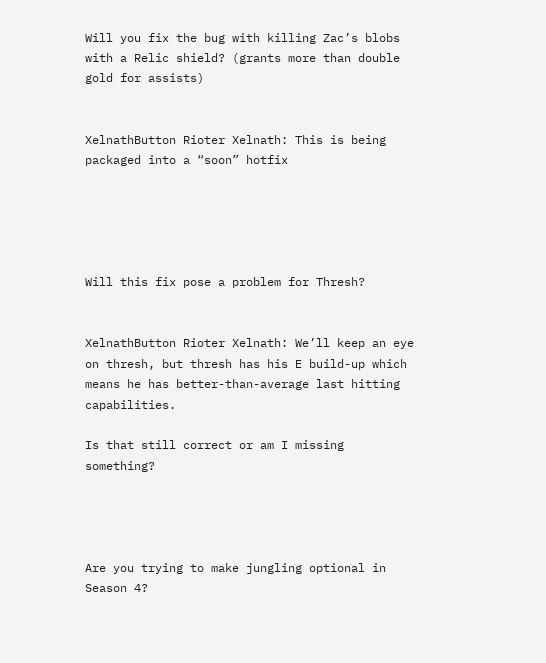Will you fix the bug with killing Zac’s blobs with a Relic shield? (grants more than double gold for assists)


XelnathButton Rioter Xelnath: This is being packaged into a “soon” hotfix





Will this fix pose a problem for Thresh?


XelnathButton Rioter Xelnath: We’ll keep an eye on thresh, but thresh has his E build-up which means he has better-than-average last hitting capabilities.

Is that still correct or am I missing something?




Are you trying to make jungling optional in Season 4?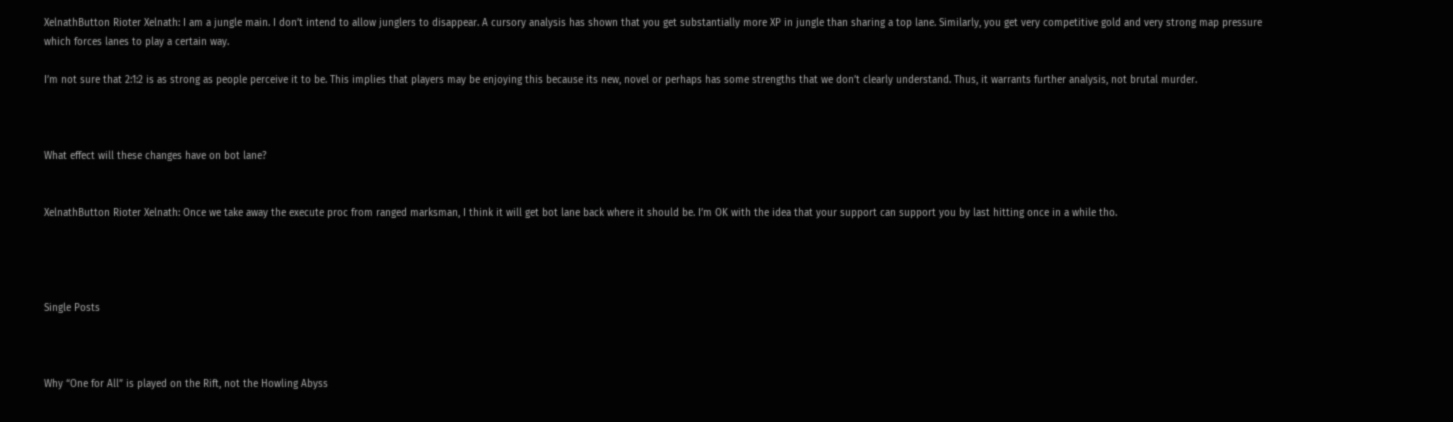XelnathButton Rioter Xelnath: I am a jungle main. I don’t intend to allow junglers to disappear. A cursory analysis has shown that you get substantially more XP in jungle than sharing a top lane. Similarly, you get very competitive gold and very strong map pressure which forces lanes to play a certain way.

I’m not sure that 2:1:2 is as strong as people perceive it to be. This implies that players may be enjoying this because its new, novel or perhaps has some strengths that we don’t clearly understand. Thus, it warrants further analysis, not brutal murder.



What effect will these changes have on bot lane?


XelnathButton Rioter Xelnath: Once we take away the execute proc from ranged marksman, I think it will get bot lane back where it should be. I’m OK with the idea that your support can support you by last hitting once in a while tho.




Single Posts



Why “One for All” is played on the Rift, not the Howling Abyss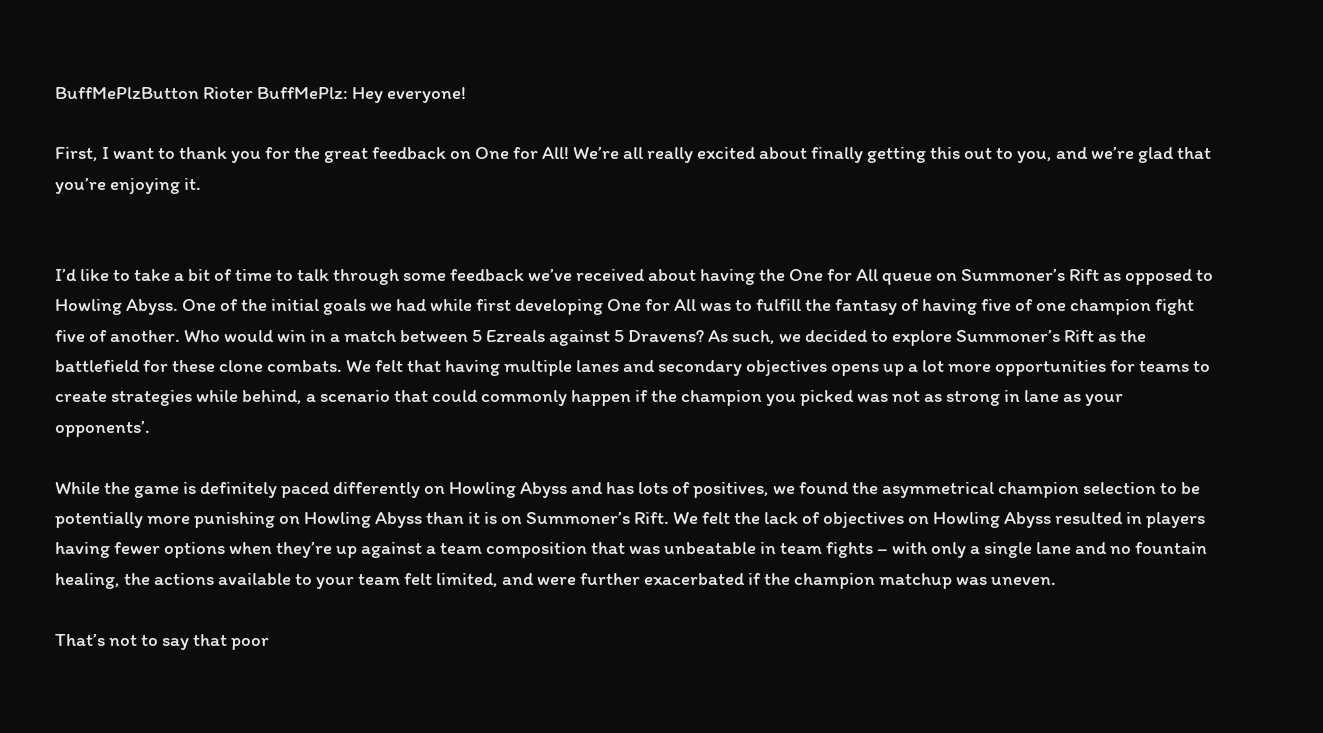BuffMePlzButton Rioter BuffMePlz: Hey everyone!

First, I want to thank you for the great feedback on One for All! We’re all really excited about finally getting this out to you, and we’re glad that you’re enjoying it.


I’d like to take a bit of time to talk through some feedback we’ve received about having the One for All queue on Summoner’s Rift as opposed to Howling Abyss. One of the initial goals we had while first developing One for All was to fulfill the fantasy of having five of one champion fight five of another. Who would win in a match between 5 Ezreals against 5 Dravens? As such, we decided to explore Summoner’s Rift as the battlefield for these clone combats. We felt that having multiple lanes and secondary objectives opens up a lot more opportunities for teams to create strategies while behind, a scenario that could commonly happen if the champion you picked was not as strong in lane as your opponents’.

While the game is definitely paced differently on Howling Abyss and has lots of positives, we found the asymmetrical champion selection to be potentially more punishing on Howling Abyss than it is on Summoner’s Rift. We felt the lack of objectives on Howling Abyss resulted in players having fewer options when they’re up against a team composition that was unbeatable in team fights – with only a single lane and no fountain healing, the actions available to your team felt limited, and were further exacerbated if the champion matchup was uneven.

That’s not to say that poor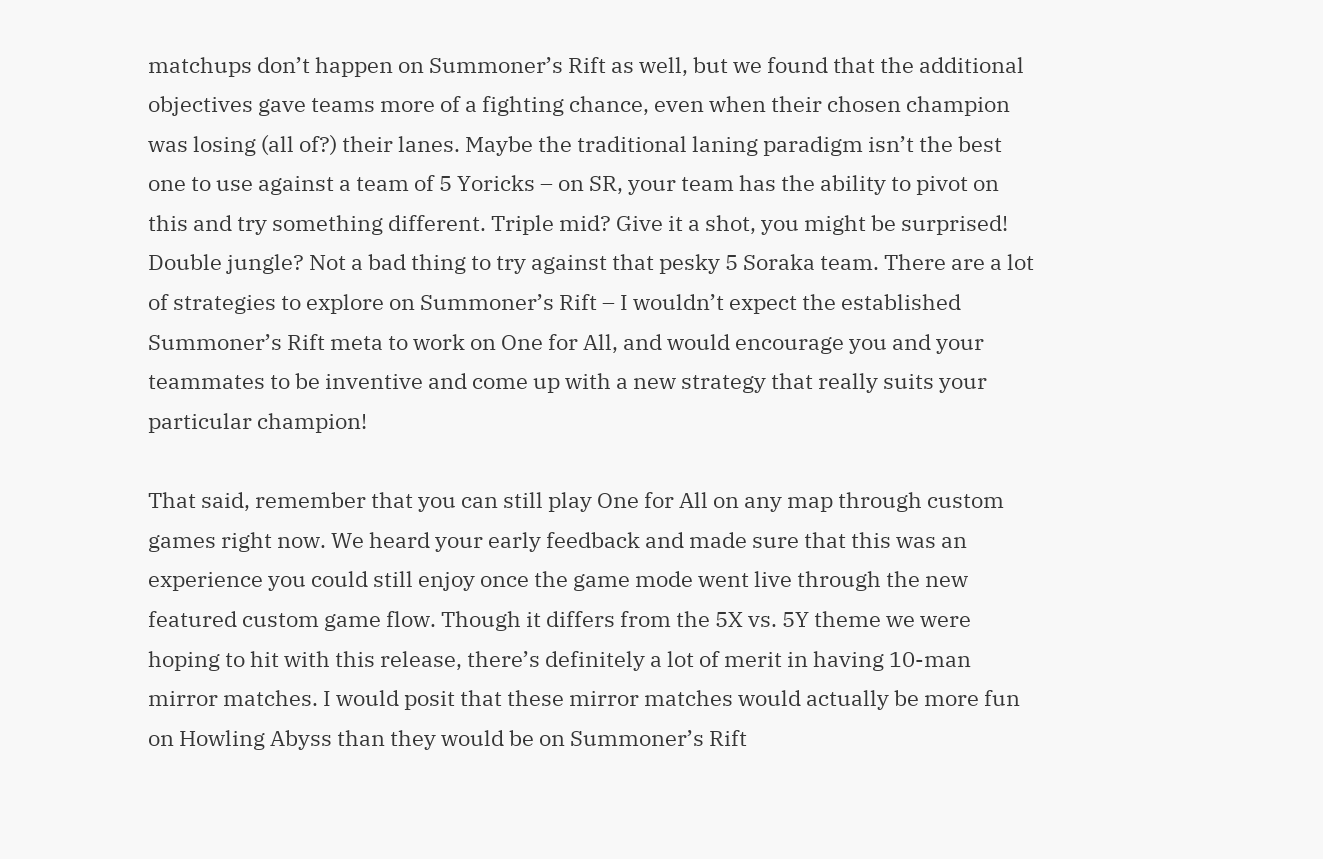matchups don’t happen on Summoner’s Rift as well, but we found that the additional objectives gave teams more of a fighting chance, even when their chosen champion was losing (all of?) their lanes. Maybe the traditional laning paradigm isn’t the best one to use against a team of 5 Yoricks – on SR, your team has the ability to pivot on this and try something different. Triple mid? Give it a shot, you might be surprised! Double jungle? Not a bad thing to try against that pesky 5 Soraka team. There are a lot of strategies to explore on Summoner’s Rift – I wouldn’t expect the established Summoner’s Rift meta to work on One for All, and would encourage you and your teammates to be inventive and come up with a new strategy that really suits your particular champion!

That said, remember that you can still play One for All on any map through custom games right now. We heard your early feedback and made sure that this was an experience you could still enjoy once the game mode went live through the new featured custom game flow. Though it differs from the 5X vs. 5Y theme we were hoping to hit with this release, there’s definitely a lot of merit in having 10-man mirror matches. I would posit that these mirror matches would actually be more fun on Howling Abyss than they would be on Summoner’s Rift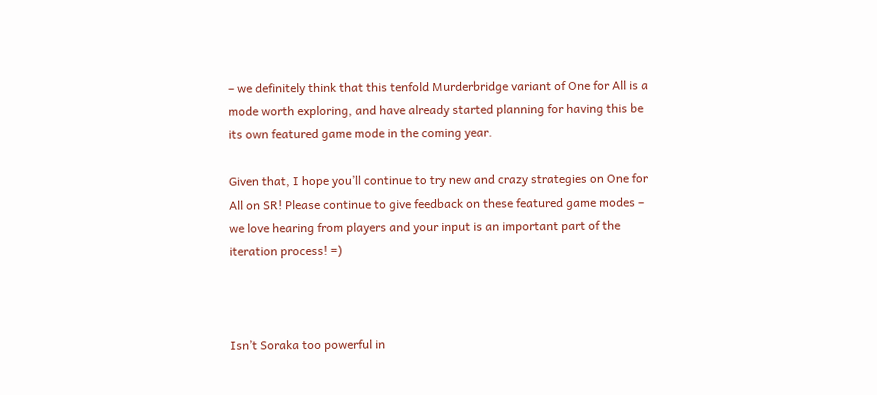– we definitely think that this tenfold Murderbridge variant of One for All is a mode worth exploring, and have already started planning for having this be its own featured game mode in the coming year.

Given that, I hope you’ll continue to try new and crazy strategies on One for All on SR! Please continue to give feedback on these featured game modes – we love hearing from players and your input is an important part of the iteration process! =)



Isn’t Soraka too powerful in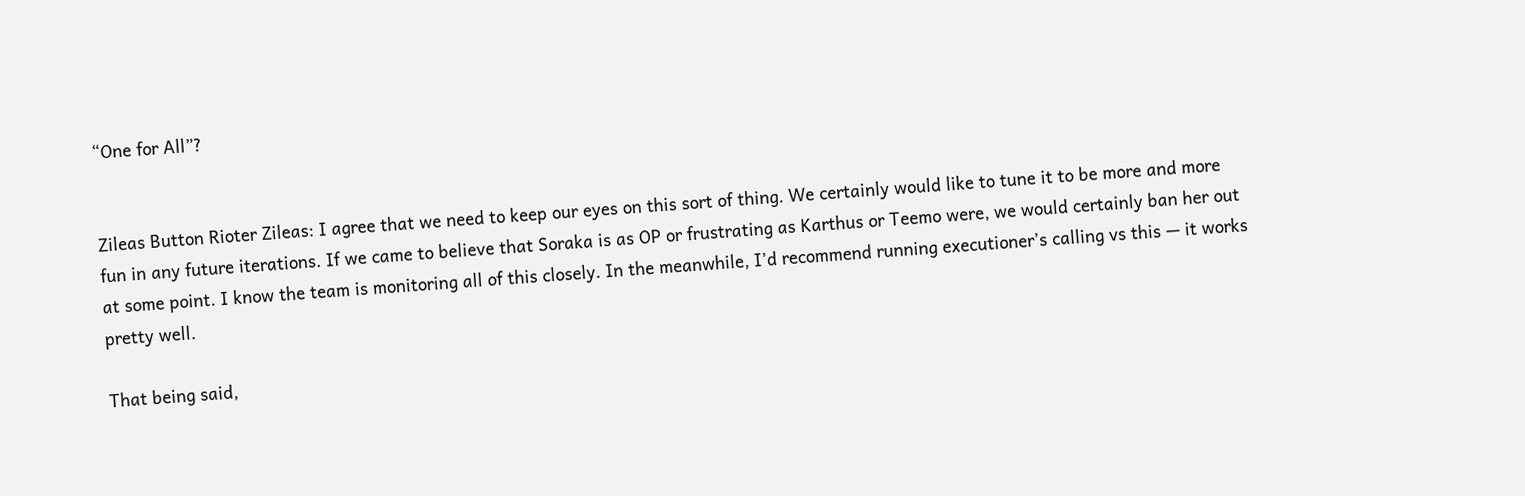“One for All”?


Zileas Button Rioter Zileas: I agree that we need to keep our eyes on this sort of thing. We certainly would like to tune it to be more and more fun in any future iterations. If we came to believe that Soraka is as OP or frustrating as Karthus or Teemo were, we would certainly ban her out at some point. I know the team is monitoring all of this closely. In the meanwhile, I’d recommend running executioner’s calling vs this — it works pretty well.

That being said,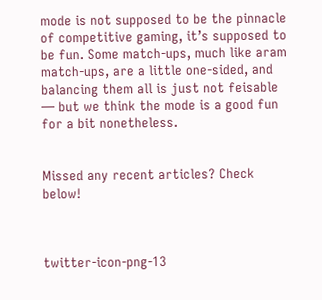mode is not supposed to be the pinnacle of competitive gaming, it’s supposed to be fun. Some match-ups, much like aram match-ups, are a little one-sided, and balancing them all is just not feisable — but we think the mode is a good fun for a bit nonetheless.


Missed any recent articles? Check below!



twitter-icon-png-13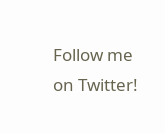Follow me on Twitter!